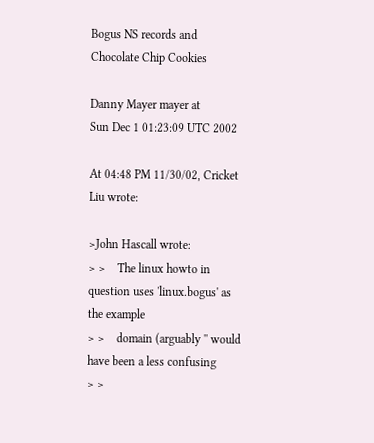Bogus NS records and Chocolate Chip Cookies

Danny Mayer mayer at
Sun Dec 1 01:23:09 UTC 2002

At 04:48 PM 11/30/02, Cricket Liu wrote:

>John Hascall wrote:
> >    The linux howto in question uses 'linux.bogus' as the example
> >    domain (arguably '' would have been a less confusing
> >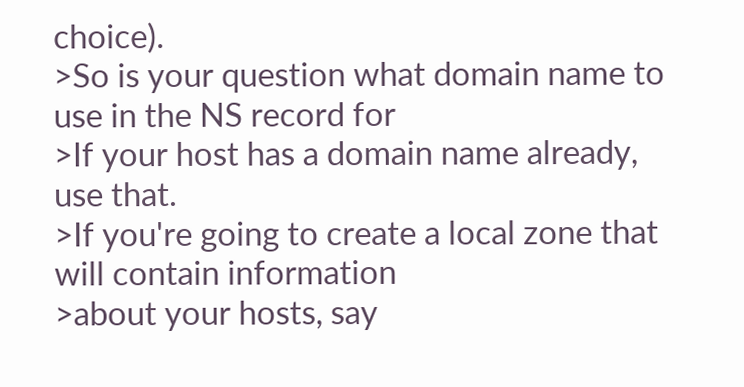choice).
>So is your question what domain name to use in the NS record for
>If your host has a domain name already, use that.
>If you're going to create a local zone that will contain information
>about your hosts, say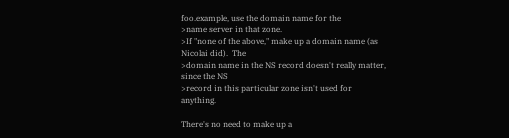foo.example, use the domain name for the
>name server in that zone.
>If "none of the above," make up a domain name (as Nicolai did).  The
>domain name in the NS record doesn't really matter, since the NS
>record in this particular zone isn't used for anything.

There's no need to make up a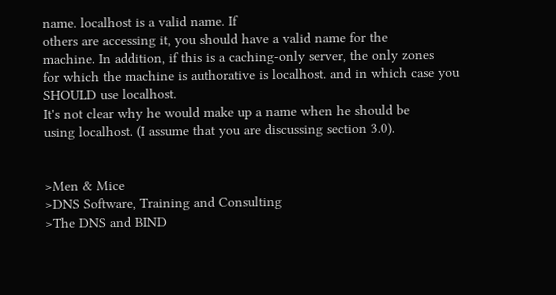name. localhost is a valid name. If
others are accessing it, you should have a valid name for the
machine. In addition, if this is a caching-only server, the only zones
for which the machine is authorative is localhost. and in which case you SHOULD use localhost.
It's not clear why he would make up a name when he should be
using localhost. (I assume that you are discussing section 3.0).


>Men & Mice
>DNS Software, Training and Consulting
>The DNS and BIND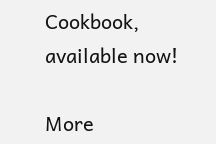Cookbook, available now!

More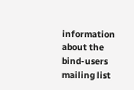information about the bind-users mailing list